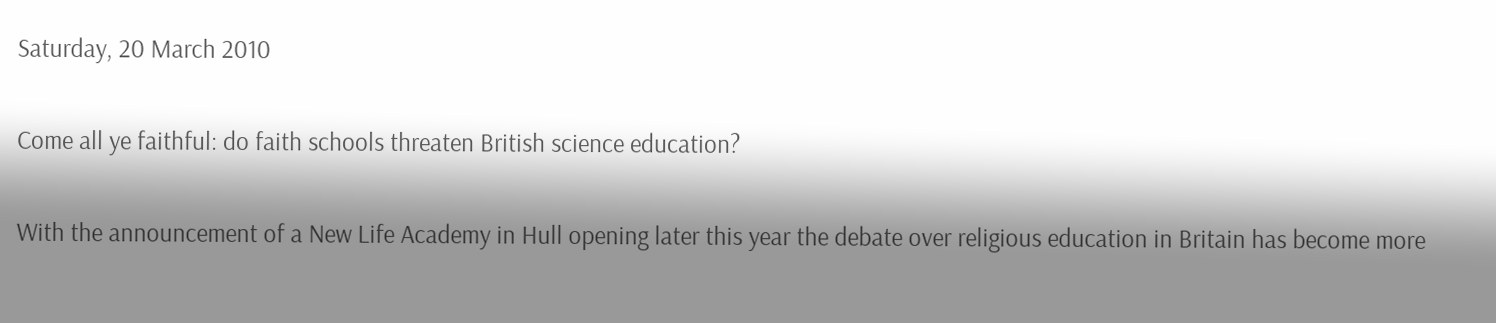Saturday, 20 March 2010

Come all ye faithful: do faith schools threaten British science education?

With the announcement of a New Life Academy in Hull opening later this year the debate over religious education in Britain has become more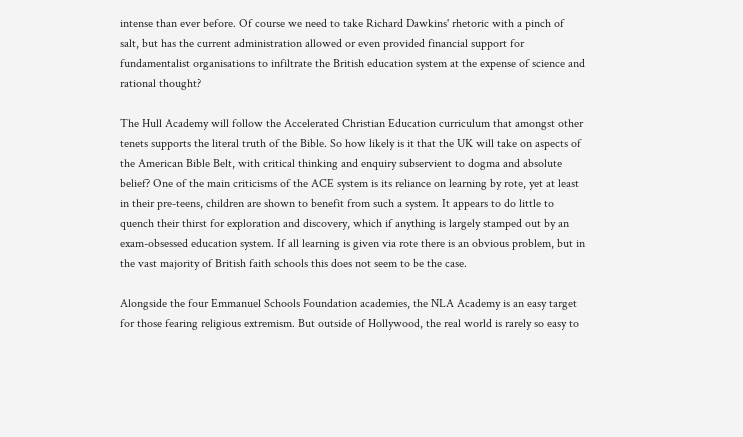intense than ever before. Of course we need to take Richard Dawkins' rhetoric with a pinch of salt, but has the current administration allowed or even provided financial support for fundamentalist organisations to infiltrate the British education system at the expense of science and rational thought?

The Hull Academy will follow the Accelerated Christian Education curriculum that amongst other tenets supports the literal truth of the Bible. So how likely is it that the UK will take on aspects of the American Bible Belt, with critical thinking and enquiry subservient to dogma and absolute belief? One of the main criticisms of the ACE system is its reliance on learning by rote, yet at least in their pre-teens, children are shown to benefit from such a system. It appears to do little to quench their thirst for exploration and discovery, which if anything is largely stamped out by an exam-obsessed education system. If all learning is given via rote there is an obvious problem, but in the vast majority of British faith schools this does not seem to be the case.

Alongside the four Emmanuel Schools Foundation academies, the NLA Academy is an easy target for those fearing religious extremism. But outside of Hollywood, the real world is rarely so easy to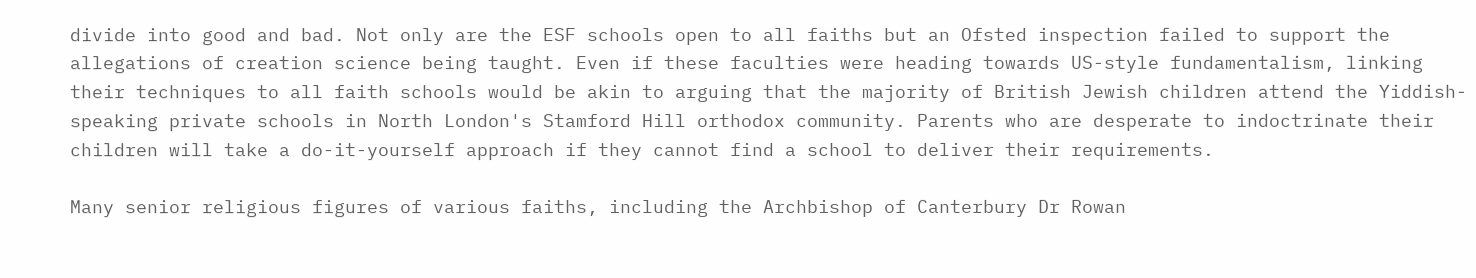divide into good and bad. Not only are the ESF schools open to all faiths but an Ofsted inspection failed to support the allegations of creation science being taught. Even if these faculties were heading towards US-style fundamentalism, linking their techniques to all faith schools would be akin to arguing that the majority of British Jewish children attend the Yiddish-speaking private schools in North London's Stamford Hill orthodox community. Parents who are desperate to indoctrinate their children will take a do-it-yourself approach if they cannot find a school to deliver their requirements.

Many senior religious figures of various faiths, including the Archbishop of Canterbury Dr Rowan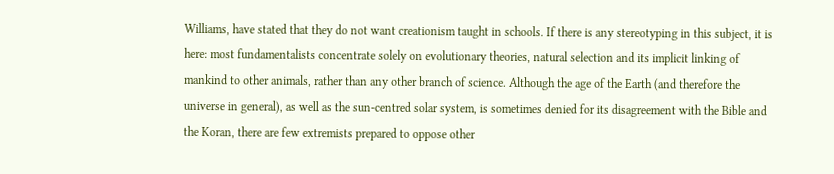Williams, have stated that they do not want creationism taught in schools. If there is any stereotyping in this subject, it is here: most fundamentalists concentrate solely on evolutionary theories, natural selection and its implicit linking of mankind to other animals, rather than any other branch of science. Although the age of the Earth (and therefore the universe in general), as well as the sun-centred solar system, is sometimes denied for its disagreement with the Bible and the Koran, there are few extremists prepared to oppose other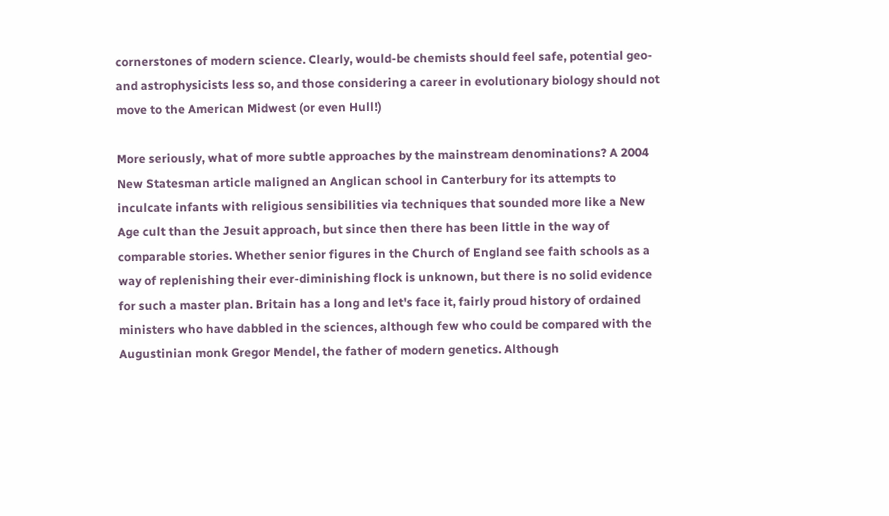cornerstones of modern science. Clearly, would-be chemists should feel safe, potential geo- and astrophysicists less so, and those considering a career in evolutionary biology should not move to the American Midwest (or even Hull!)

More seriously, what of more subtle approaches by the mainstream denominations? A 2004 New Statesman article maligned an Anglican school in Canterbury for its attempts to inculcate infants with religious sensibilities via techniques that sounded more like a New Age cult than the Jesuit approach, but since then there has been little in the way of comparable stories. Whether senior figures in the Church of England see faith schools as a way of replenishing their ever-diminishing flock is unknown, but there is no solid evidence for such a master plan. Britain has a long and let's face it, fairly proud history of ordained ministers who have dabbled in the sciences, although few who could be compared with the Augustinian monk Gregor Mendel, the father of modern genetics. Although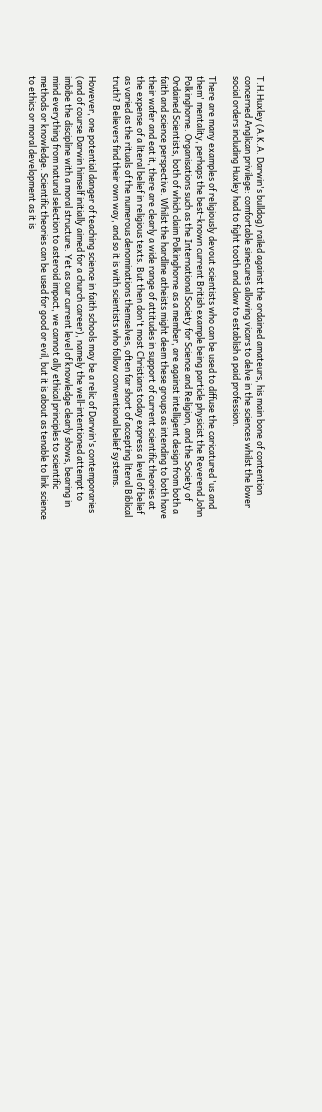T.H.Huxley (A.K.A. Darwin's bulldog) railed against the ordained amateurs, his main bone of contention concerned Anglican privilege: comfortable sinecures allowing vicars to delve in the sciences whilst the lower social orders including Huxley had to fight tooth and claw to establish a paid profession.

There are many examples of religiously devout scientists who can be used to diffuse the caricatured 'us and them' mentality, perhaps the best-known current British example being particle physicist the Reverend John Polkinghorne. Organisations such as the International Society for Science and Religion, and the Society of Ordained Scientists, both of which claim Polkinghorne as a member, are against intelligent design from both a faith and science perspective. Whilst the hardline atheists might deem these groups as intending to both have their wafer and eat it, there are clearly a wide range of attitudes in support of current scientific theories at the expense of a literal belief in religious texts. But then don't most Christians today express a level of belief as varied as the rituals of the numerous denominations themselves, often far short of accepting literal Biblical truth? Believers find their own way, and so it is with scientists who follow conventional belief systems.

However, one potential danger of teaching science in faith schools may be a relic of Darwin's contemporaries (and of course Darwin himself initially aimed for a church career), namely the well-intentioned attempt to imbibe the discipline with a moral structure. Yet as our current level of knowledge clearly shows, bearing in mind everything from natural selection to asteroid impact, we cannot ally ethical principles to scientific methods or knowledge. Scientific theories can be used for good or evil, but it is about as tenable to link science to ethics or moral development as it is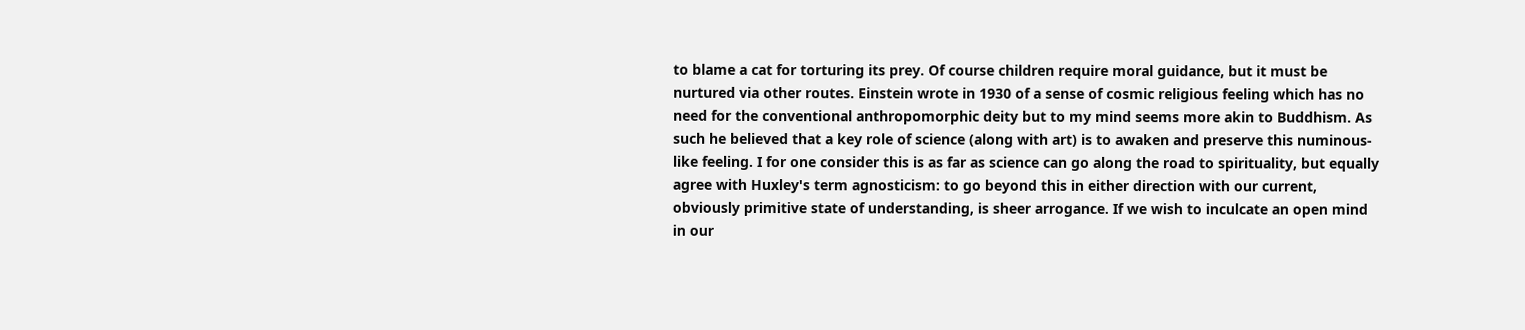to blame a cat for torturing its prey. Of course children require moral guidance, but it must be nurtured via other routes. Einstein wrote in 1930 of a sense of cosmic religious feeling which has no need for the conventional anthropomorphic deity but to my mind seems more akin to Buddhism. As such he believed that a key role of science (along with art) is to awaken and preserve this numinous-like feeling. I for one consider this is as far as science can go along the road to spirituality, but equally agree with Huxley's term agnosticism: to go beyond this in either direction with our current, obviously primitive state of understanding, is sheer arrogance. If we wish to inculcate an open mind in our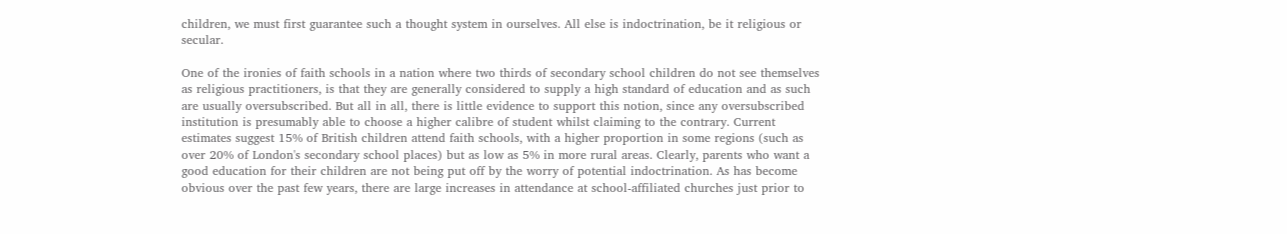children, we must first guarantee such a thought system in ourselves. All else is indoctrination, be it religious or secular.

One of the ironies of faith schools in a nation where two thirds of secondary school children do not see themselves as religious practitioners, is that they are generally considered to supply a high standard of education and as such are usually oversubscribed. But all in all, there is little evidence to support this notion, since any oversubscribed institution is presumably able to choose a higher calibre of student whilst claiming to the contrary. Current estimates suggest 15% of British children attend faith schools, with a higher proportion in some regions (such as over 20% of London's secondary school places) but as low as 5% in more rural areas. Clearly, parents who want a good education for their children are not being put off by the worry of potential indoctrination. As has become obvious over the past few years, there are large increases in attendance at school-affiliated churches just prior to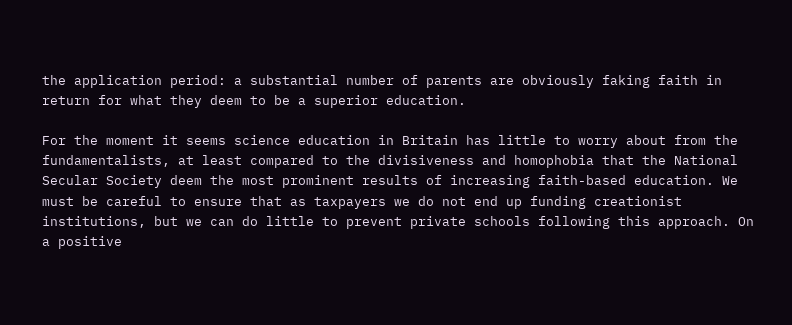the application period: a substantial number of parents are obviously faking faith in return for what they deem to be a superior education.

For the moment it seems science education in Britain has little to worry about from the fundamentalists, at least compared to the divisiveness and homophobia that the National Secular Society deem the most prominent results of increasing faith-based education. We must be careful to ensure that as taxpayers we do not end up funding creationist institutions, but we can do little to prevent private schools following this approach. On a positive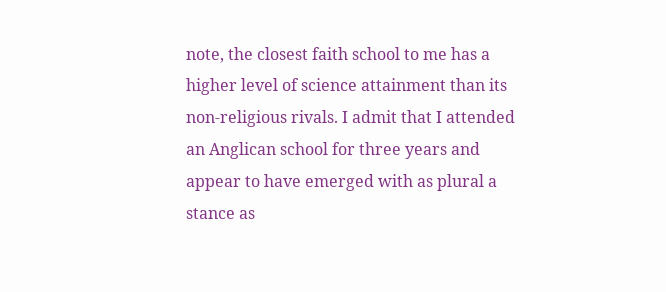note, the closest faith school to me has a higher level of science attainment than its non-religious rivals. I admit that I attended an Anglican school for three years and appear to have emerged with as plural a stance as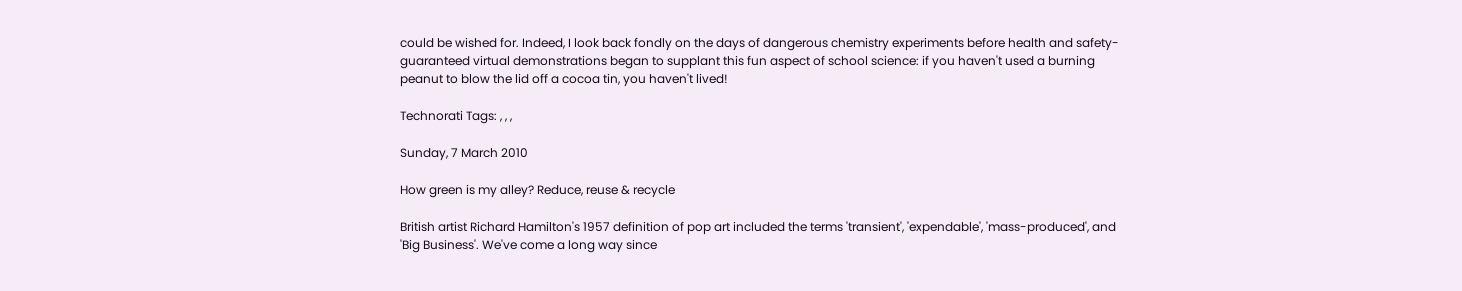could be wished for. Indeed, I look back fondly on the days of dangerous chemistry experiments before health and safety-guaranteed virtual demonstrations began to supplant this fun aspect of school science: if you haven't used a burning peanut to blow the lid off a cocoa tin, you haven't lived!

Technorati Tags: , , ,

Sunday, 7 March 2010

How green is my alley? Reduce, reuse & recycle

British artist Richard Hamilton's 1957 definition of pop art included the terms 'transient', 'expendable', 'mass-produced', and 'Big Business'. We've come a long way since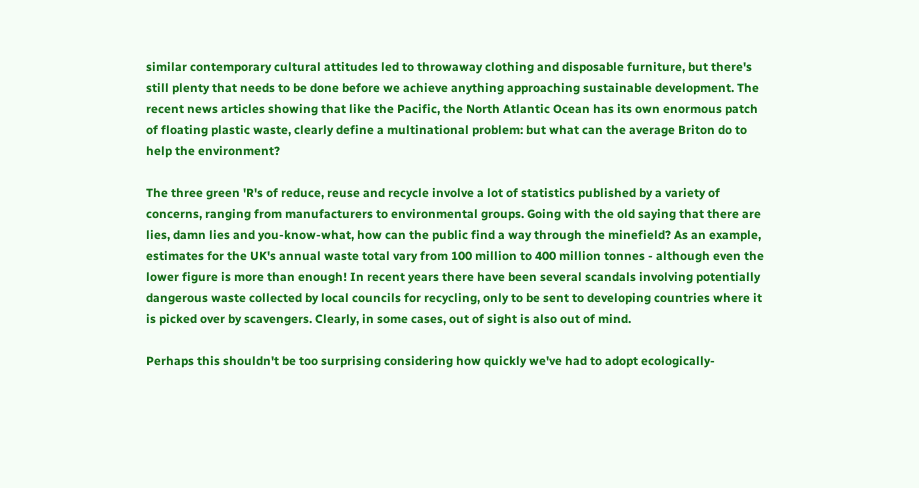similar contemporary cultural attitudes led to throwaway clothing and disposable furniture, but there's still plenty that needs to be done before we achieve anything approaching sustainable development. The recent news articles showing that like the Pacific, the North Atlantic Ocean has its own enormous patch of floating plastic waste, clearly define a multinational problem: but what can the average Briton do to help the environment?

The three green 'R's of reduce, reuse and recycle involve a lot of statistics published by a variety of concerns, ranging from manufacturers to environmental groups. Going with the old saying that there are lies, damn lies and you-know-what, how can the public find a way through the minefield? As an example, estimates for the UK's annual waste total vary from 100 million to 400 million tonnes - although even the lower figure is more than enough! In recent years there have been several scandals involving potentially dangerous waste collected by local councils for recycling, only to be sent to developing countries where it is picked over by scavengers. Clearly, in some cases, out of sight is also out of mind.

Perhaps this shouldn't be too surprising considering how quickly we've had to adopt ecologically-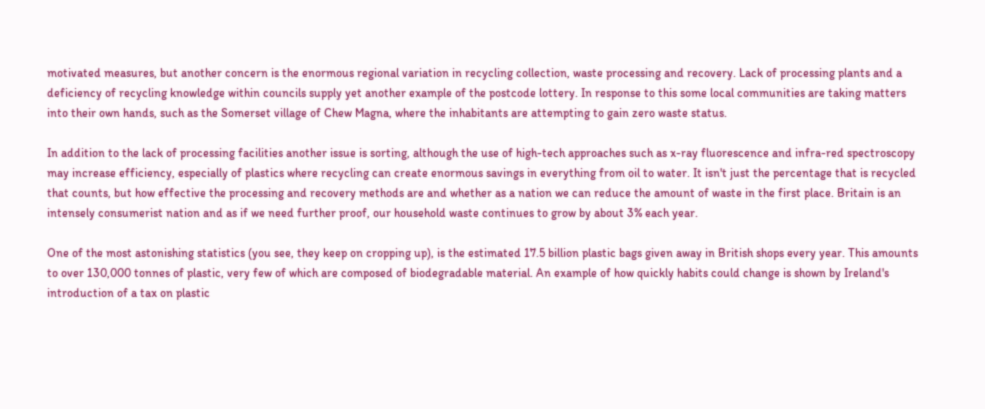motivated measures, but another concern is the enormous regional variation in recycling collection, waste processing and recovery. Lack of processing plants and a deficiency of recycling knowledge within councils supply yet another example of the postcode lottery. In response to this some local communities are taking matters into their own hands, such as the Somerset village of Chew Magna, where the inhabitants are attempting to gain zero waste status.

In addition to the lack of processing facilities another issue is sorting, although the use of high-tech approaches such as x-ray fluorescence and infra-red spectroscopy may increase efficiency, especially of plastics where recycling can create enormous savings in everything from oil to water. It isn't just the percentage that is recycled that counts, but how effective the processing and recovery methods are and whether as a nation we can reduce the amount of waste in the first place. Britain is an intensely consumerist nation and as if we need further proof, our household waste continues to grow by about 3% each year.

One of the most astonishing statistics (you see, they keep on cropping up), is the estimated 17.5 billion plastic bags given away in British shops every year. This amounts to over 130,000 tonnes of plastic, very few of which are composed of biodegradable material. An example of how quickly habits could change is shown by Ireland's introduction of a tax on plastic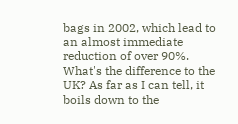bags in 2002, which lead to an almost immediate reduction of over 90%. What's the difference to the UK? As far as I can tell, it boils down to the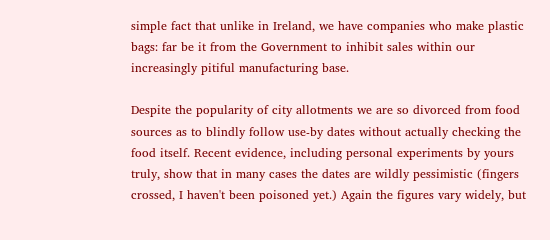simple fact that unlike in Ireland, we have companies who make plastic bags: far be it from the Government to inhibit sales within our increasingly pitiful manufacturing base.

Despite the popularity of city allotments we are so divorced from food sources as to blindly follow use-by dates without actually checking the food itself. Recent evidence, including personal experiments by yours truly, show that in many cases the dates are wildly pessimistic (fingers crossed, I haven't been poisoned yet.) Again the figures vary widely, but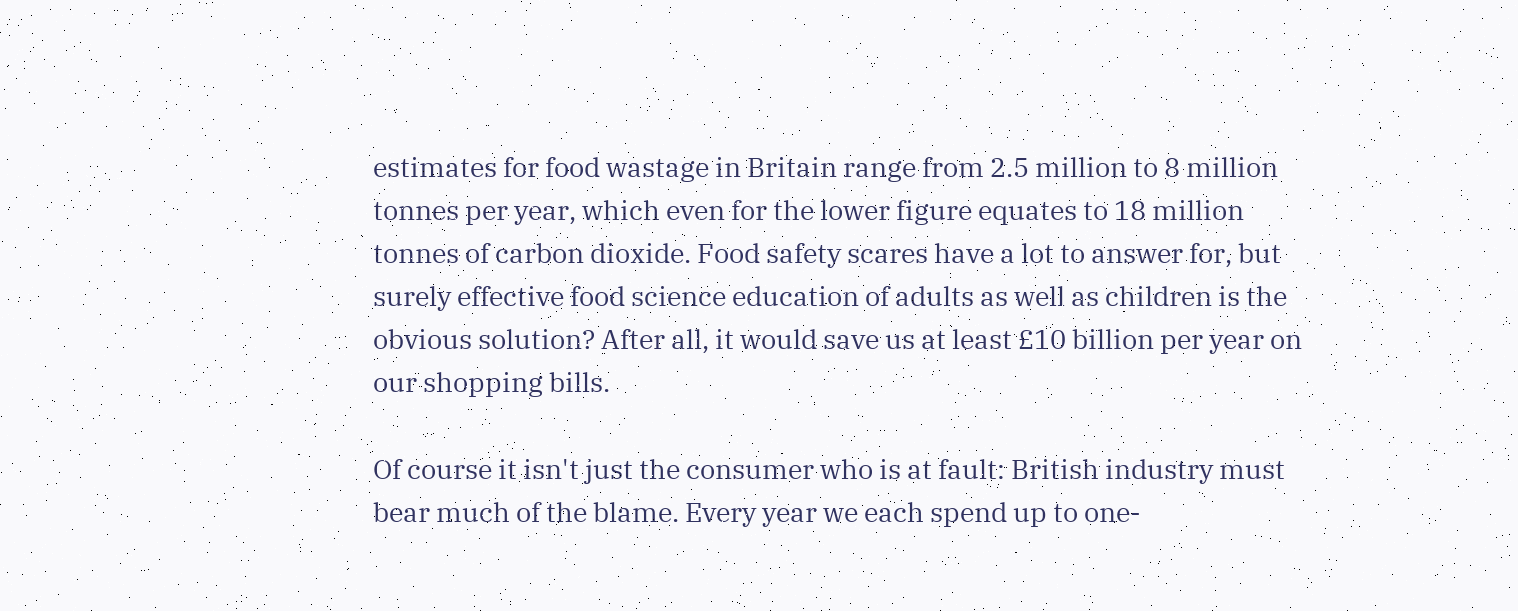estimates for food wastage in Britain range from 2.5 million to 8 million tonnes per year, which even for the lower figure equates to 18 million tonnes of carbon dioxide. Food safety scares have a lot to answer for, but surely effective food science education of adults as well as children is the obvious solution? After all, it would save us at least £10 billion per year on our shopping bills.

Of course it isn't just the consumer who is at fault: British industry must bear much of the blame. Every year we each spend up to one-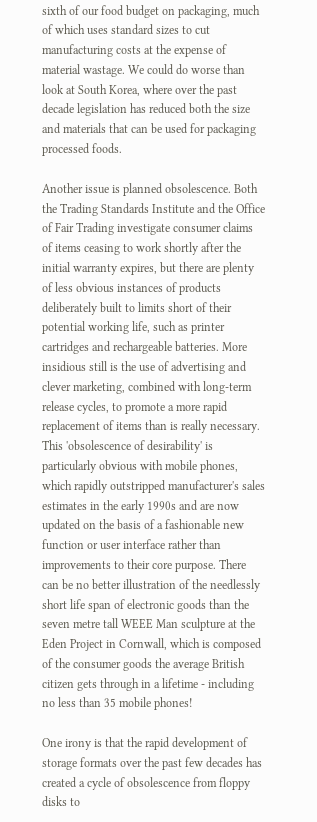sixth of our food budget on packaging, much of which uses standard sizes to cut manufacturing costs at the expense of material wastage. We could do worse than look at South Korea, where over the past decade legislation has reduced both the size and materials that can be used for packaging processed foods.

Another issue is planned obsolescence. Both the Trading Standards Institute and the Office of Fair Trading investigate consumer claims of items ceasing to work shortly after the initial warranty expires, but there are plenty of less obvious instances of products deliberately built to limits short of their potential working life, such as printer cartridges and rechargeable batteries. More insidious still is the use of advertising and clever marketing, combined with long-term release cycles, to promote a more rapid replacement of items than is really necessary. This 'obsolescence of desirability' is particularly obvious with mobile phones, which rapidly outstripped manufacturer's sales estimates in the early 1990s and are now updated on the basis of a fashionable new function or user interface rather than improvements to their core purpose. There can be no better illustration of the needlessly short life span of electronic goods than the seven metre tall WEEE Man sculpture at the Eden Project in Cornwall, which is composed of the consumer goods the average British citizen gets through in a lifetime - including no less than 35 mobile phones!

One irony is that the rapid development of storage formats over the past few decades has created a cycle of obsolescence from floppy disks to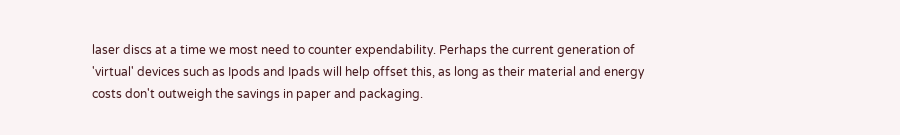laser discs at a time we most need to counter expendability. Perhaps the current generation of 'virtual' devices such as Ipods and Ipads will help offset this, as long as their material and energy costs don't outweigh the savings in paper and packaging.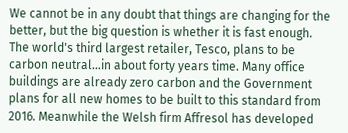We cannot be in any doubt that things are changing for the better, but the big question is whether it is fast enough. The world's third largest retailer, Tesco, plans to be carbon neutral…in about forty years time. Many office buildings are already zero carbon and the Government plans for all new homes to be built to this standard from 2016. Meanwhile the Welsh firm Affresol has developed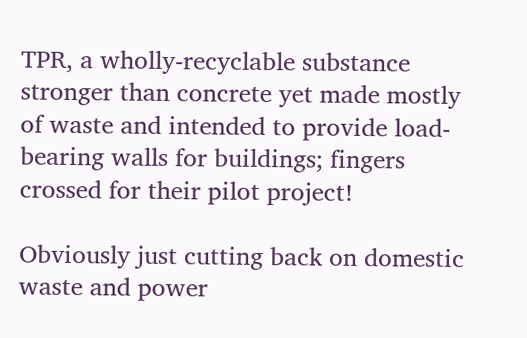TPR, a wholly-recyclable substance stronger than concrete yet made mostly of waste and intended to provide load-bearing walls for buildings; fingers crossed for their pilot project!

Obviously just cutting back on domestic waste and power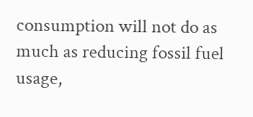consumption will not do as much as reducing fossil fuel usage,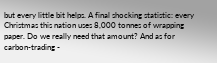but every little bit helps. A final shocking statistic: every Christmas this nation uses 8,000 tonnes of wrapping paper. Do we really need that amount? And as for carbon-trading -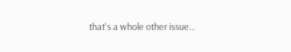that's a whole other issue...